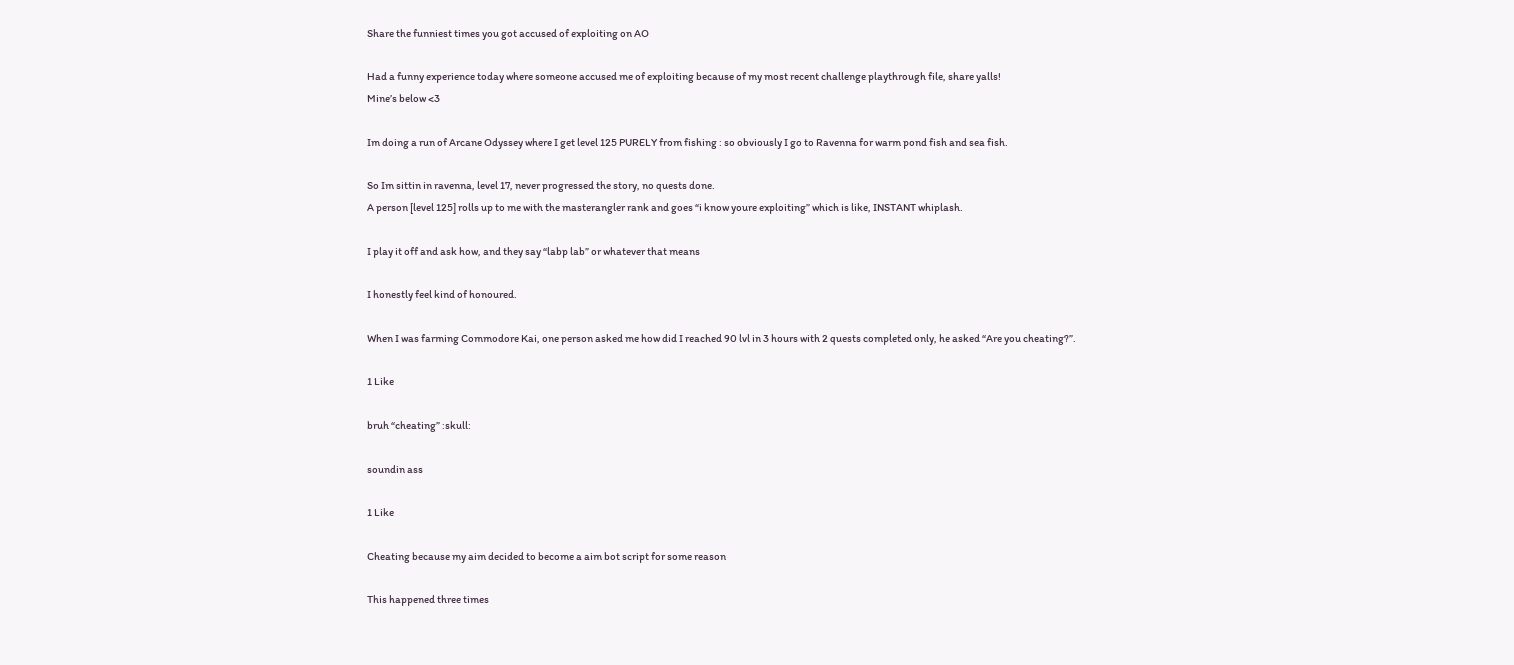Share the funniest times you got accused of exploiting on AO

Had a funny experience today where someone accused me of exploiting because of my most recent challenge playthrough file, share yalls!
Mine’s below <3

Im doing a run of Arcane Odyssey where I get level 125 PURELY from fishing : so obviously I go to Ravenna for warm pond fish and sea fish.

So Im sittin in ravenna, level 17, never progressed the story, no quests done.
A person [level 125] rolls up to me with the masterangler rank and goes “i know youre exploiting” which is like, INSTANT whiplash.

I play it off and ask how, and they say “labp lab” or whatever that means

I honestly feel kind of honoured.

When I was farming Commodore Kai, one person asked me how did I reached 90 lvl in 3 hours with 2 quests completed only, he asked “Are you cheating?”.

1 Like

bruh “cheating” :skull:

soundin ass

1 Like

Cheating because my aim decided to become a aim bot script for some reason

This happened three times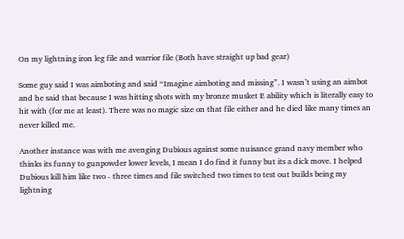On my lightning iron leg file and warrior file (Both have straight up bad gear)

Some guy said I was aimboting and said “Imagine aimboting and missing”. I wasn’t using an aimbot and he said that because I was hitting shots with my bronze musket E ability which is literally easy to hit with (for me at least). There was no magic size on that file either and he died like many times an never killed me.

Another instance was with me avenging Dubious against some nuisance grand navy member who thinks its funny to gunpowder lower levels, I mean I do find it funny but its a dick move. I helped Dubious kill him like two - three times and file switched two times to test out builds being my lightning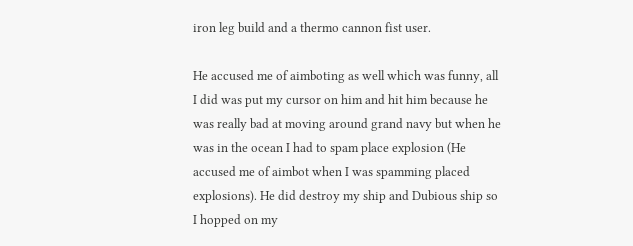iron leg build and a thermo cannon fist user.

He accused me of aimboting as well which was funny, all I did was put my cursor on him and hit him because he was really bad at moving around grand navy but when he was in the ocean I had to spam place explosion (He accused me of aimbot when I was spamming placed explosions). He did destroy my ship and Dubious ship so I hopped on my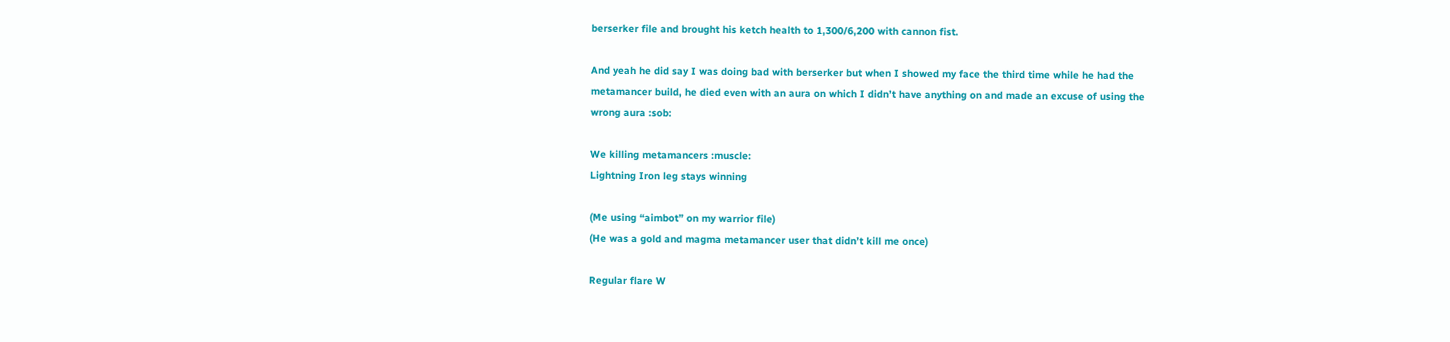berserker file and brought his ketch health to 1,300/6,200 with cannon fist.

And yeah he did say I was doing bad with berserker but when I showed my face the third time while he had the metamancer build, he died even with an aura on which I didn’t have anything on and made an excuse of using the wrong aura :sob:

We killing metamancers :muscle:
Lightning Iron leg stays winning

(Me using “aimbot” on my warrior file)
(He was a gold and magma metamancer user that didn’t kill me once)

Regular flare W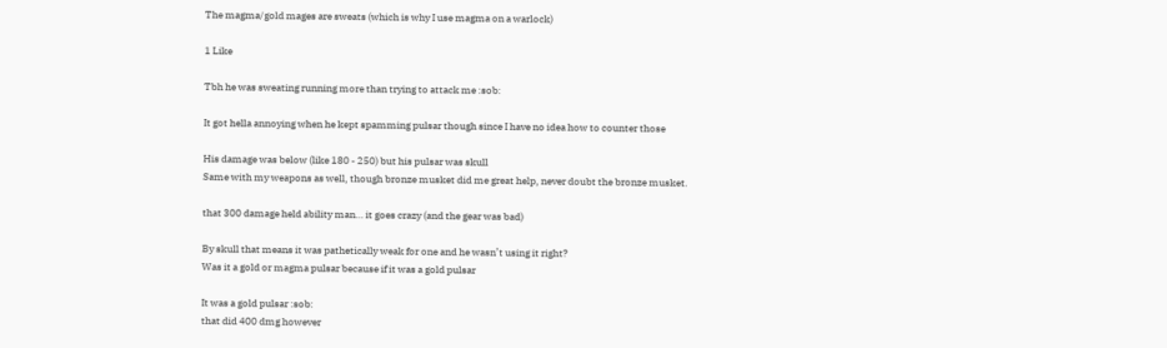The magma/gold mages are sweats (which is why I use magma on a warlock)

1 Like

Tbh he was sweating running more than trying to attack me :sob:

It got hella annoying when he kept spamming pulsar though since I have no idea how to counter those

His damage was below (like 180 - 250) but his pulsar was skull
Same with my weapons as well, though bronze musket did me great help, never doubt the bronze musket.

that 300 damage held ability man… it goes crazy (and the gear was bad)

By skull that means it was pathetically weak for one and he wasn’t using it right?
Was it a gold or magma pulsar because if it was a gold pulsar

It was a gold pulsar :sob:
that did 400 dmg however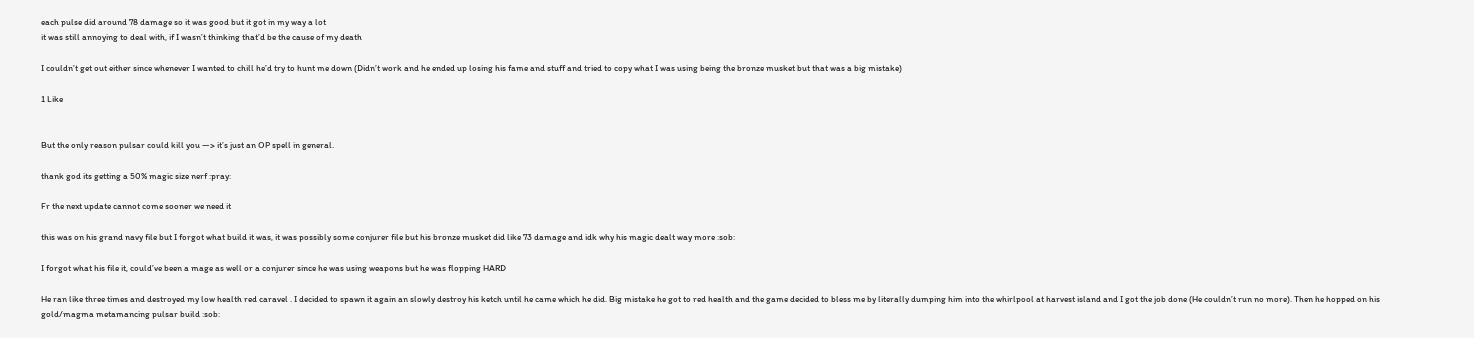each pulse did around 78 damage so it was good but it got in my way a lot
it was still annoying to deal with, if I wasn’t thinking that’d be the cause of my death

I couldn’t get out either since whenever I wanted to chill he’d try to hunt me down (Didn’t work and he ended up losing his fame and stuff and tried to copy what I was using being the bronze musket but that was a big mistake)

1 Like


But the only reason pulsar could kill you —> it’s just an OP spell in general.

thank god its getting a 50% magic size nerf :pray:

Fr the next update cannot come sooner we need it

this was on his grand navy file but I forgot what build it was, it was possibly some conjurer file but his bronze musket did like 73 damage and idk why his magic dealt way more :sob:

I forgot what his file it, could’ve been a mage as well or a conjurer since he was using weapons but he was flopping HARD

He ran like three times and destroyed my low health red caravel . I decided to spawn it again an slowly destroy his ketch until he came which he did. Big mistake he got to red health and the game decided to bless me by literally dumping him into the whirlpool at harvest island and I got the job done (He couldn’t run no more). Then he hopped on his gold/magma metamancing pulsar build :sob: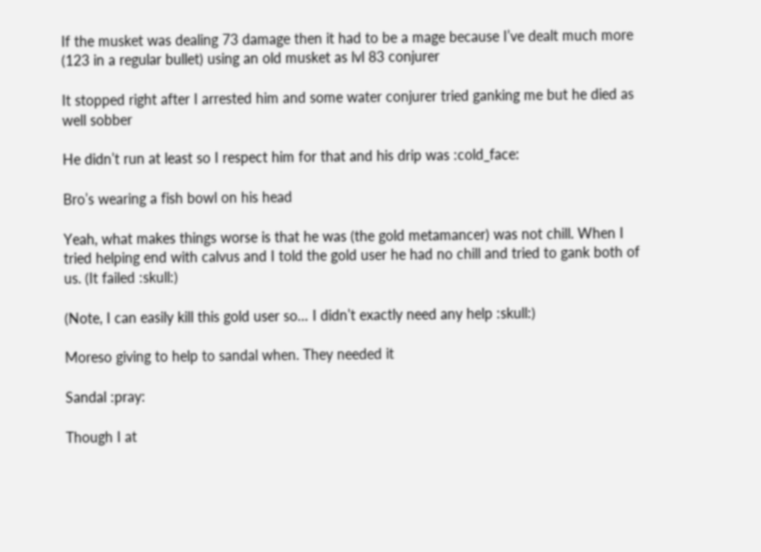If the musket was dealing 73 damage then it had to be a mage because I’ve dealt much more (123 in a regular bullet) using an old musket as lvl 83 conjurer

It stopped right after I arrested him and some water conjurer tried ganking me but he died as well sobber

He didn’t run at least so I respect him for that and his drip was :cold_face:

Bro’s wearing a fish bowl on his head

Yeah, what makes things worse is that he was (the gold metamancer) was not chill. When I tried helping end with calvus and I told the gold user he had no chill and tried to gank both of us. (It failed :skull:)

(Note, I can easily kill this gold user so… I didn’t exactly need any help :skull:)

Moreso giving to help to sandal when. They needed it

Sandal :pray:

Though I at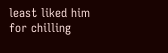least liked him for chilling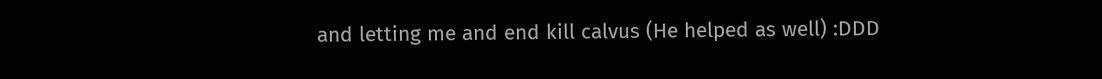and letting me and end kill calvus (He helped as well) :DDD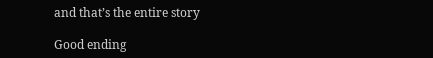and that’s the entire story

Good ending